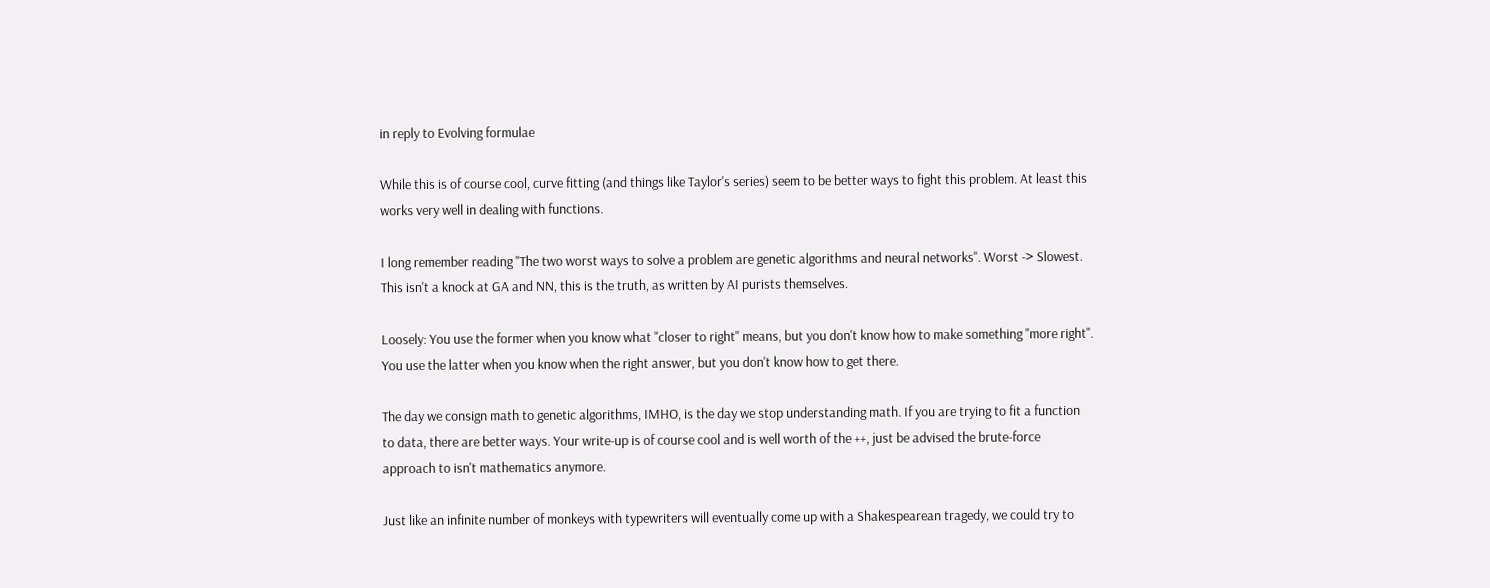in reply to Evolving formulae

While this is of course cool, curve fitting (and things like Taylor's series) seem to be better ways to fight this problem. At least this works very well in dealing with functions.

I long remember reading "The two worst ways to solve a problem are genetic algorithms and neural networks". Worst -> Slowest. This isn't a knock at GA and NN, this is the truth, as written by AI purists themselves.

Loosely: You use the former when you know what "closer to right" means, but you don't know how to make something "more right". You use the latter when you know when the right answer, but you don't know how to get there.

The day we consign math to genetic algorithms, IMHO, is the day we stop understanding math. If you are trying to fit a function to data, there are better ways. Your write-up is of course cool and is well worth of the ++, just be advised the brute-force approach to isn't mathematics anymore.

Just like an infinite number of monkeys with typewriters will eventually come up with a Shakespearean tragedy, we could try to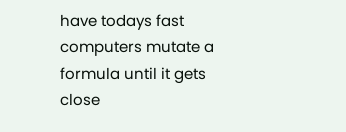have todays fast computers mutate a formula until it gets close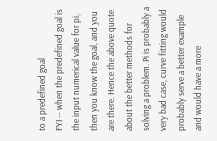to a predefined goal
FYI -- when the predefined goal is the input numerical value for pi, then you know the goal, and you are there. Hence the above quote about the better methods for solving a problem. Pi is probably a very bad case, curve fitting would probably serve a better example and would have a more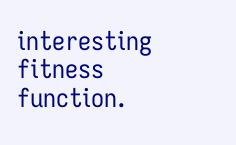interesting fitness function.